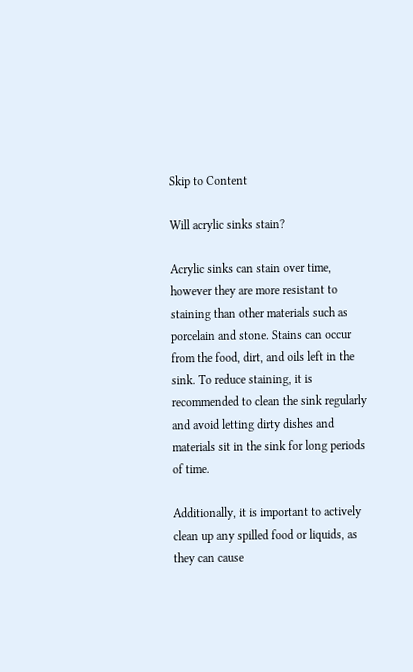Skip to Content

Will acrylic sinks stain?

Acrylic sinks can stain over time, however they are more resistant to staining than other materials such as porcelain and stone. Stains can occur from the food, dirt, and oils left in the sink. To reduce staining, it is recommended to clean the sink regularly and avoid letting dirty dishes and materials sit in the sink for long periods of time.

Additionally, it is important to actively clean up any spilled food or liquids, as they can cause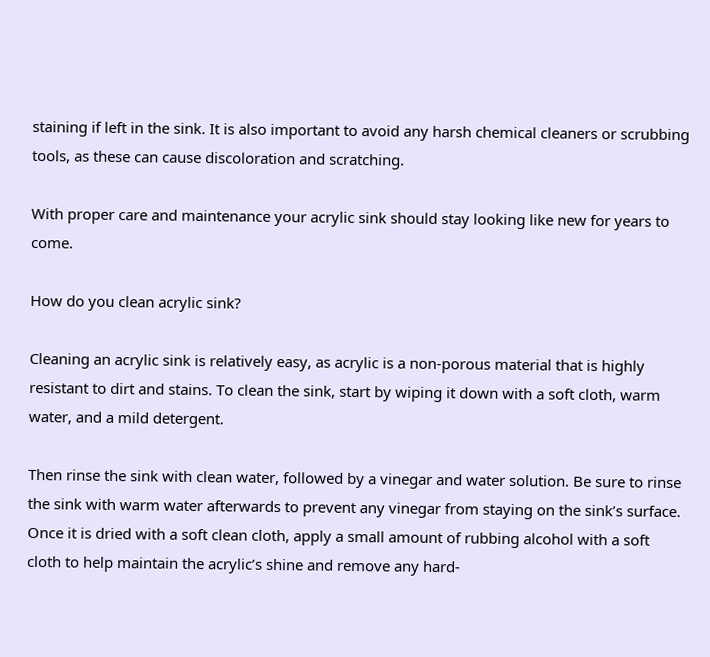staining if left in the sink. It is also important to avoid any harsh chemical cleaners or scrubbing tools, as these can cause discoloration and scratching.

With proper care and maintenance your acrylic sink should stay looking like new for years to come.

How do you clean acrylic sink?

Cleaning an acrylic sink is relatively easy, as acrylic is a non-porous material that is highly resistant to dirt and stains. To clean the sink, start by wiping it down with a soft cloth, warm water, and a mild detergent.

Then rinse the sink with clean water, followed by a vinegar and water solution. Be sure to rinse the sink with warm water afterwards to prevent any vinegar from staying on the sink’s surface. Once it is dried with a soft clean cloth, apply a small amount of rubbing alcohol with a soft cloth to help maintain the acrylic’s shine and remove any hard-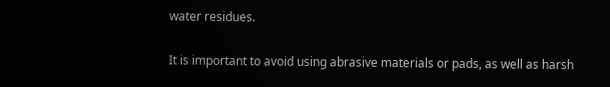water residues.

It is important to avoid using abrasive materials or pads, as well as harsh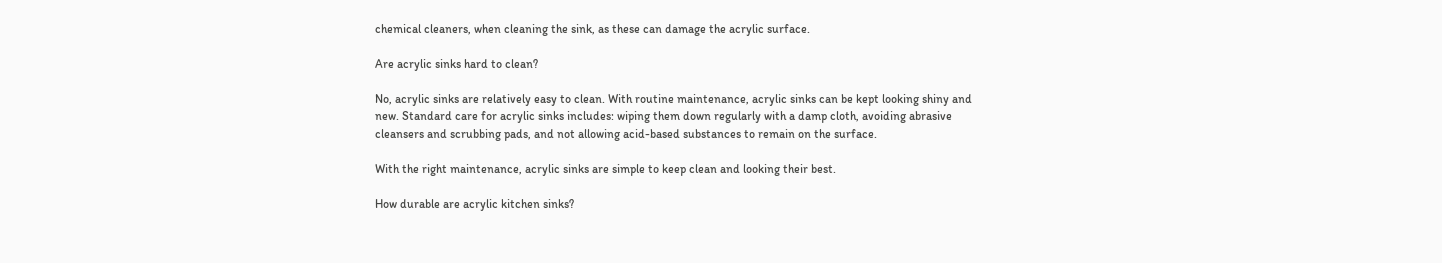chemical cleaners, when cleaning the sink, as these can damage the acrylic surface.

Are acrylic sinks hard to clean?

No, acrylic sinks are relatively easy to clean. With routine maintenance, acrylic sinks can be kept looking shiny and new. Standard care for acrylic sinks includes: wiping them down regularly with a damp cloth, avoiding abrasive cleansers and scrubbing pads, and not allowing acid-based substances to remain on the surface.

With the right maintenance, acrylic sinks are simple to keep clean and looking their best.

How durable are acrylic kitchen sinks?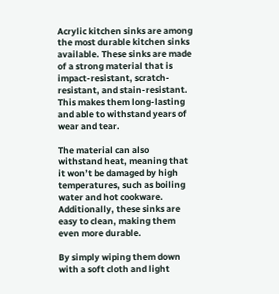Acrylic kitchen sinks are among the most durable kitchen sinks available. These sinks are made of a strong material that is impact-resistant, scratch-resistant, and stain-resistant. This makes them long-lasting and able to withstand years of wear and tear.

The material can also withstand heat, meaning that it won’t be damaged by high temperatures, such as boiling water and hot cookware. Additionally, these sinks are easy to clean, making them even more durable.

By simply wiping them down with a soft cloth and light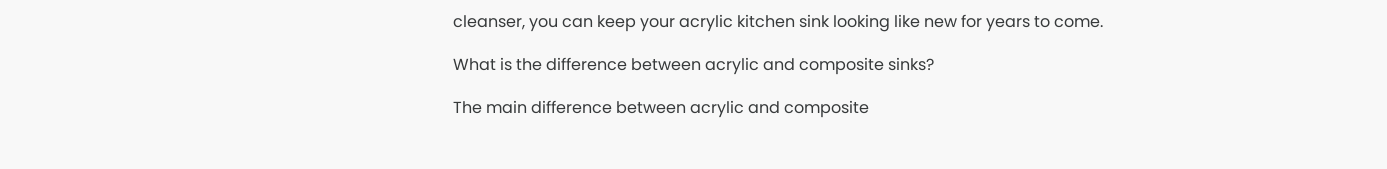cleanser, you can keep your acrylic kitchen sink looking like new for years to come.

What is the difference between acrylic and composite sinks?

The main difference between acrylic and composite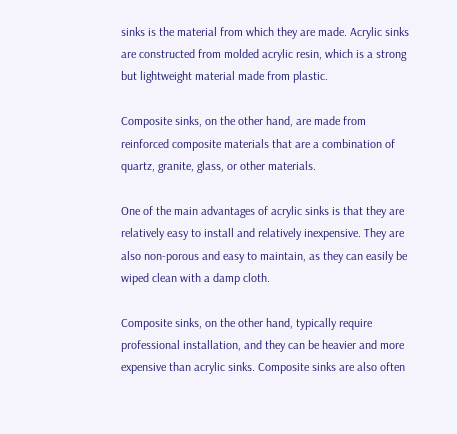sinks is the material from which they are made. Acrylic sinks are constructed from molded acrylic resin, which is a strong but lightweight material made from plastic.

Composite sinks, on the other hand, are made from reinforced composite materials that are a combination of quartz, granite, glass, or other materials.

One of the main advantages of acrylic sinks is that they are relatively easy to install and relatively inexpensive. They are also non-porous and easy to maintain, as they can easily be wiped clean with a damp cloth.

Composite sinks, on the other hand, typically require professional installation, and they can be heavier and more expensive than acrylic sinks. Composite sinks are also often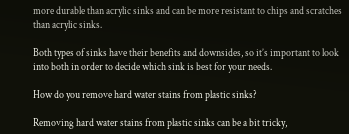more durable than acrylic sinks and can be more resistant to chips and scratches than acrylic sinks.

Both types of sinks have their benefits and downsides, so it’s important to look into both in order to decide which sink is best for your needs.

How do you remove hard water stains from plastic sinks?

Removing hard water stains from plastic sinks can be a bit tricky,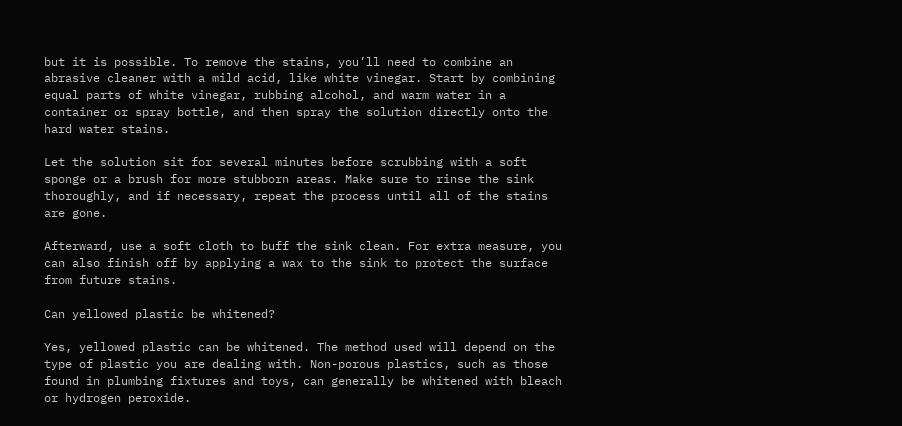but it is possible. To remove the stains, you’ll need to combine an abrasive cleaner with a mild acid, like white vinegar. Start by combining equal parts of white vinegar, rubbing alcohol, and warm water in a container or spray bottle, and then spray the solution directly onto the hard water stains.

Let the solution sit for several minutes before scrubbing with a soft sponge or a brush for more stubborn areas. Make sure to rinse the sink thoroughly, and if necessary, repeat the process until all of the stains are gone.

Afterward, use a soft cloth to buff the sink clean. For extra measure, you can also finish off by applying a wax to the sink to protect the surface from future stains.

Can yellowed plastic be whitened?

Yes, yellowed plastic can be whitened. The method used will depend on the type of plastic you are dealing with. Non-porous plastics, such as those found in plumbing fixtures and toys, can generally be whitened with bleach or hydrogen peroxide.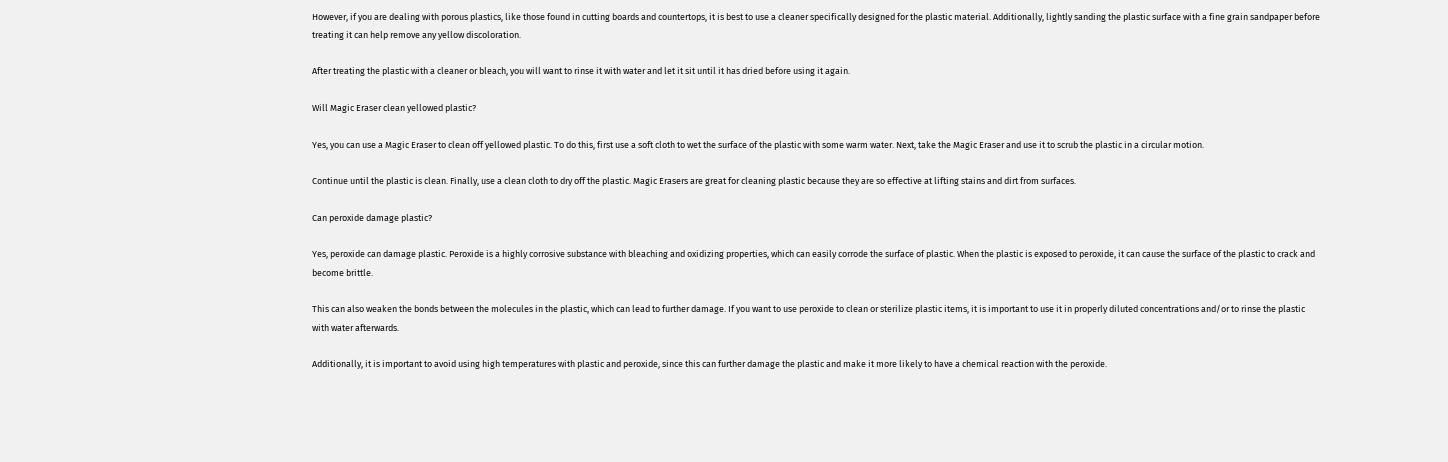However, if you are dealing with porous plastics, like those found in cutting boards and countertops, it is best to use a cleaner specifically designed for the plastic material. Additionally, lightly sanding the plastic surface with a fine grain sandpaper before treating it can help remove any yellow discoloration.

After treating the plastic with a cleaner or bleach, you will want to rinse it with water and let it sit until it has dried before using it again.

Will Magic Eraser clean yellowed plastic?

Yes, you can use a Magic Eraser to clean off yellowed plastic. To do this, first use a soft cloth to wet the surface of the plastic with some warm water. Next, take the Magic Eraser and use it to scrub the plastic in a circular motion.

Continue until the plastic is clean. Finally, use a clean cloth to dry off the plastic. Magic Erasers are great for cleaning plastic because they are so effective at lifting stains and dirt from surfaces.

Can peroxide damage plastic?

Yes, peroxide can damage plastic. Peroxide is a highly corrosive substance with bleaching and oxidizing properties, which can easily corrode the surface of plastic. When the plastic is exposed to peroxide, it can cause the surface of the plastic to crack and become brittle.

This can also weaken the bonds between the molecules in the plastic, which can lead to further damage. If you want to use peroxide to clean or sterilize plastic items, it is important to use it in properly diluted concentrations and/or to rinse the plastic with water afterwards.

Additionally, it is important to avoid using high temperatures with plastic and peroxide, since this can further damage the plastic and make it more likely to have a chemical reaction with the peroxide.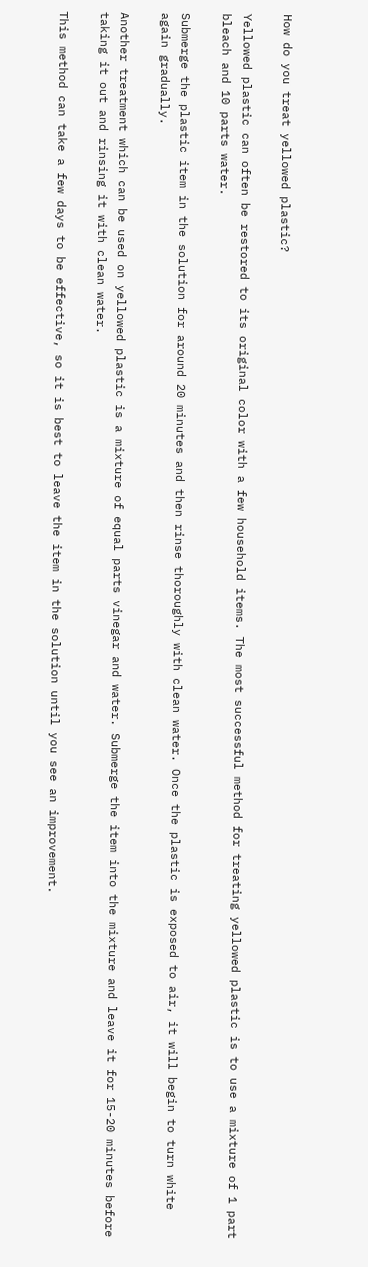How do you treat yellowed plastic?

Yellowed plastic can often be restored to its original color with a few household items. The most successful method for treating yellowed plastic is to use a mixture of 1 part bleach and 10 parts water.

Submerge the plastic item in the solution for around 20 minutes and then rinse thoroughly with clean water. Once the plastic is exposed to air, it will begin to turn white again gradually.

Another treatment which can be used on yellowed plastic is a mixture of equal parts vinegar and water. Submerge the item into the mixture and leave it for 15-20 minutes before taking it out and rinsing it with clean water.

This method can take a few days to be effective, so it is best to leave the item in the solution until you see an improvement.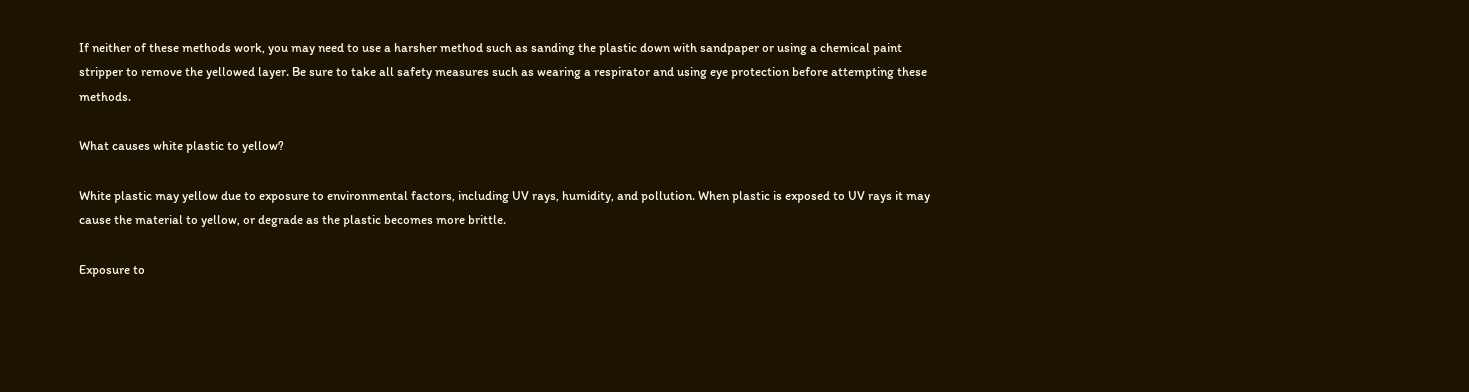If neither of these methods work, you may need to use a harsher method such as sanding the plastic down with sandpaper or using a chemical paint stripper to remove the yellowed layer. Be sure to take all safety measures such as wearing a respirator and using eye protection before attempting these methods.

What causes white plastic to yellow?

White plastic may yellow due to exposure to environmental factors, including UV rays, humidity, and pollution. When plastic is exposed to UV rays it may cause the material to yellow, or degrade as the plastic becomes more brittle.

Exposure to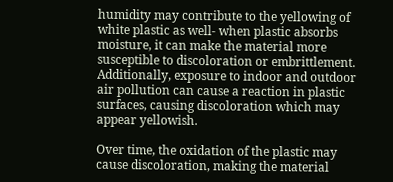humidity may contribute to the yellowing of white plastic as well- when plastic absorbs moisture, it can make the material more susceptible to discoloration or embrittlement. Additionally, exposure to indoor and outdoor air pollution can cause a reaction in plastic surfaces, causing discoloration which may appear yellowish.

Over time, the oxidation of the plastic may cause discoloration, making the material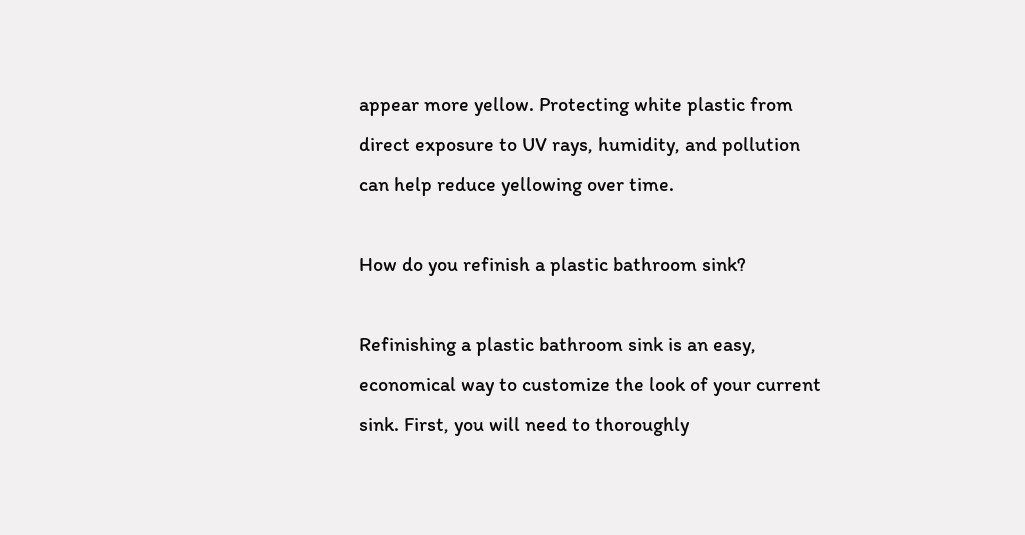appear more yellow. Protecting white plastic from direct exposure to UV rays, humidity, and pollution can help reduce yellowing over time.

How do you refinish a plastic bathroom sink?

Refinishing a plastic bathroom sink is an easy, economical way to customize the look of your current sink. First, you will need to thoroughly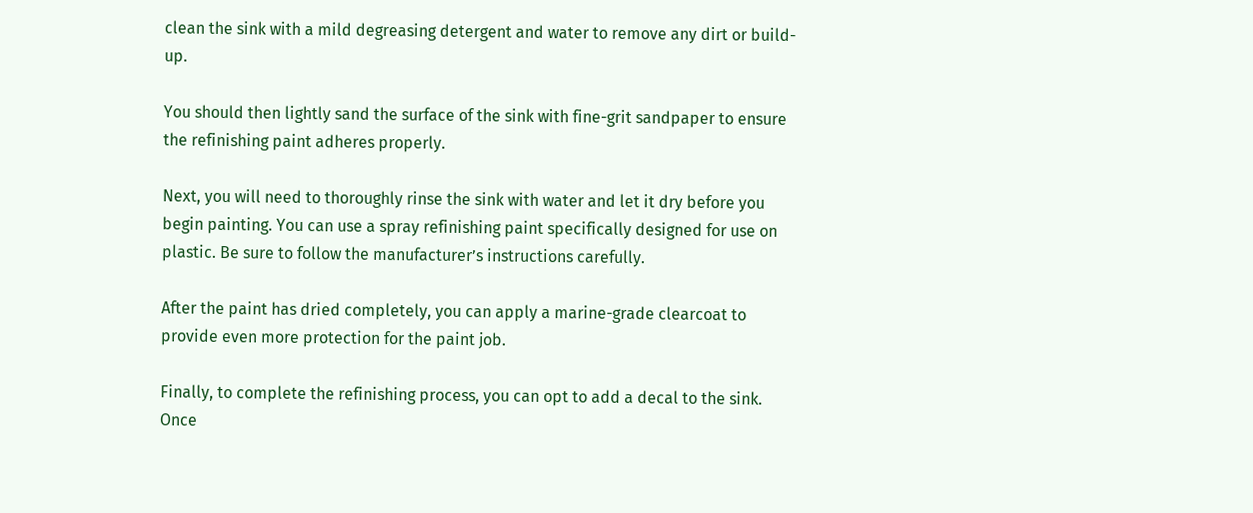clean the sink with a mild degreasing detergent and water to remove any dirt or build-up.

You should then lightly sand the surface of the sink with fine-grit sandpaper to ensure the refinishing paint adheres properly.

Next, you will need to thoroughly rinse the sink with water and let it dry before you begin painting. You can use a spray refinishing paint specifically designed for use on plastic. Be sure to follow the manufacturer’s instructions carefully.

After the paint has dried completely, you can apply a marine-grade clearcoat to provide even more protection for the paint job.

Finally, to complete the refinishing process, you can opt to add a decal to the sink. Once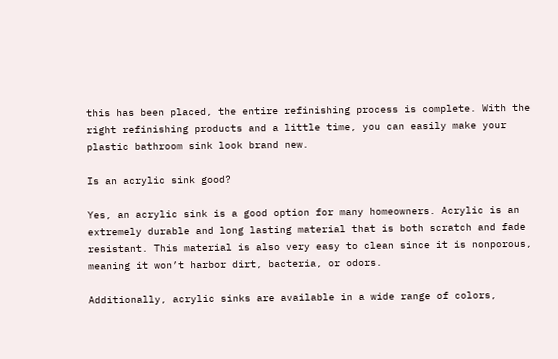this has been placed, the entire refinishing process is complete. With the right refinishing products and a little time, you can easily make your plastic bathroom sink look brand new.

Is an acrylic sink good?

Yes, an acrylic sink is a good option for many homeowners. Acrylic is an extremely durable and long lasting material that is both scratch and fade resistant. This material is also very easy to clean since it is nonporous, meaning it won’t harbor dirt, bacteria, or odors.

Additionally, acrylic sinks are available in a wide range of colors,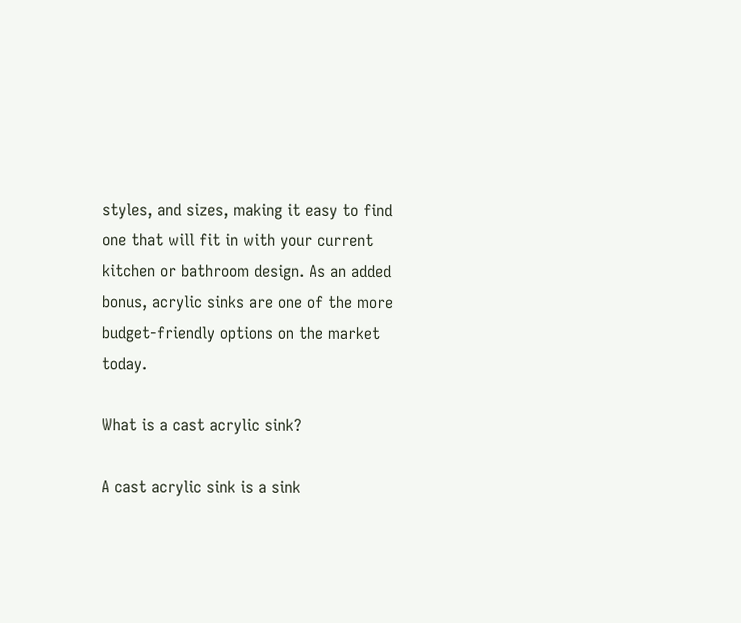styles, and sizes, making it easy to find one that will fit in with your current kitchen or bathroom design. As an added bonus, acrylic sinks are one of the more budget-friendly options on the market today.

What is a cast acrylic sink?

A cast acrylic sink is a sink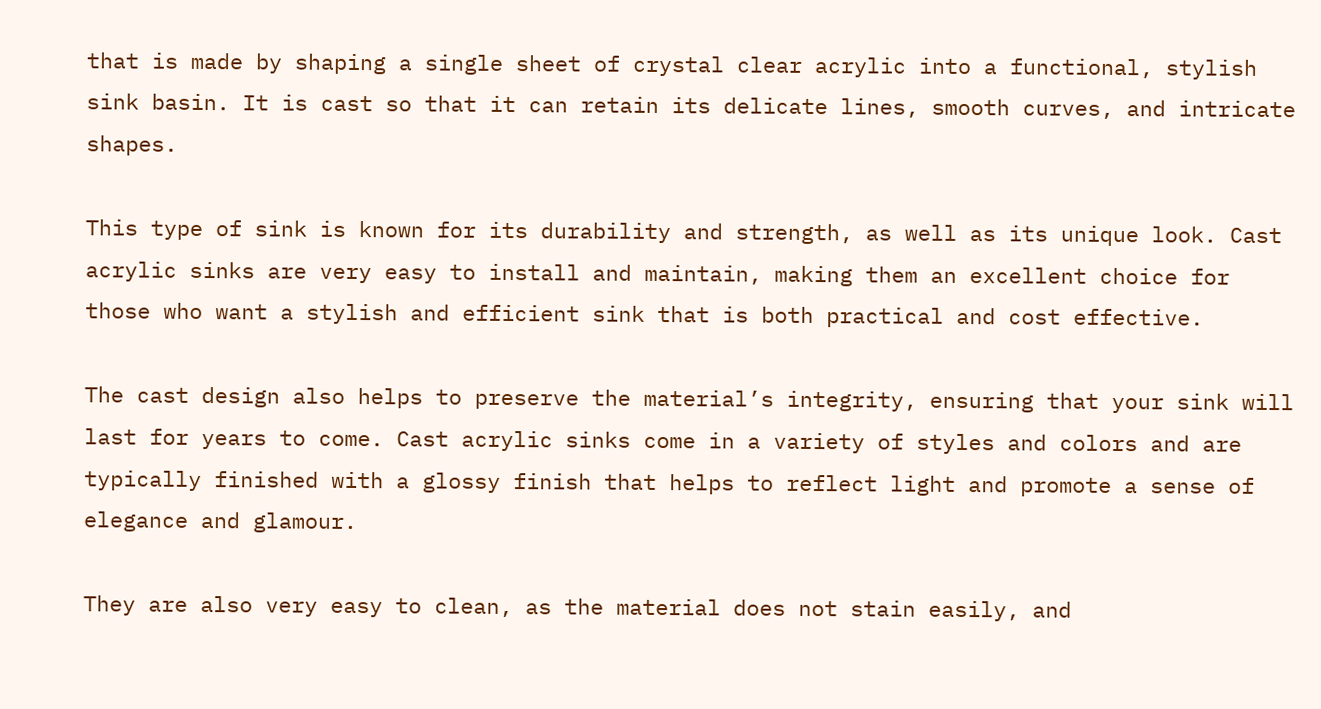that is made by shaping a single sheet of crystal clear acrylic into a functional, stylish sink basin. It is cast so that it can retain its delicate lines, smooth curves, and intricate shapes.

This type of sink is known for its durability and strength, as well as its unique look. Cast acrylic sinks are very easy to install and maintain, making them an excellent choice for those who want a stylish and efficient sink that is both practical and cost effective.

The cast design also helps to preserve the material’s integrity, ensuring that your sink will last for years to come. Cast acrylic sinks come in a variety of styles and colors and are typically finished with a glossy finish that helps to reflect light and promote a sense of elegance and glamour.

They are also very easy to clean, as the material does not stain easily, and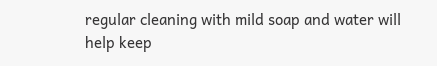regular cleaning with mild soap and water will help keep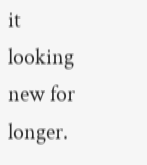it looking new for longer.